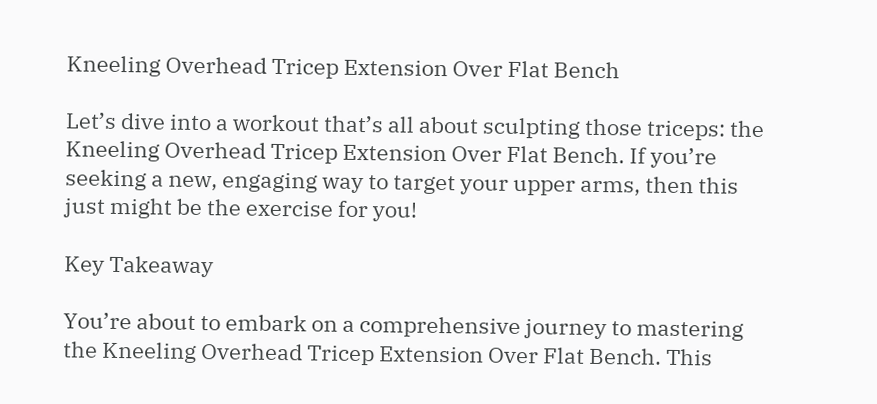Kneeling Overhead Tricep Extension Over Flat Bench

Let’s dive into a workout that’s all about sculpting those triceps: the Kneeling Overhead Tricep Extension Over Flat Bench. If you’re seeking a new, engaging way to target your upper arms, then this just might be the exercise for you!

Key Takeaway

You’re about to embark on a comprehensive journey to mastering the Kneeling Overhead Tricep Extension Over Flat Bench. This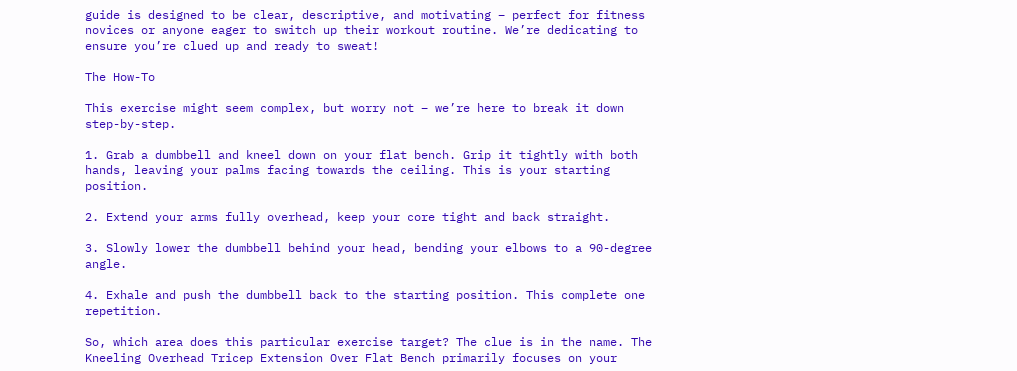guide is designed to be clear, descriptive, and motivating – perfect for fitness novices or anyone eager to switch up their workout routine. We’re dedicating to ensure you’re clued up and ready to sweat!

The How-To

This exercise might seem complex, but worry not – we’re here to break it down step-by-step.

1. Grab a dumbbell and kneel down on your flat bench. Grip it tightly with both hands, leaving your palms facing towards the ceiling. This is your starting position.

2. Extend your arms fully overhead, keep your core tight and back straight.

3. Slowly lower the dumbbell behind your head, bending your elbows to a 90-degree angle.

4. Exhale and push the dumbbell back to the starting position. This complete one repetition.

So, which area does this particular exercise target? The clue is in the name. The Kneeling Overhead Tricep Extension Over Flat Bench primarily focuses on your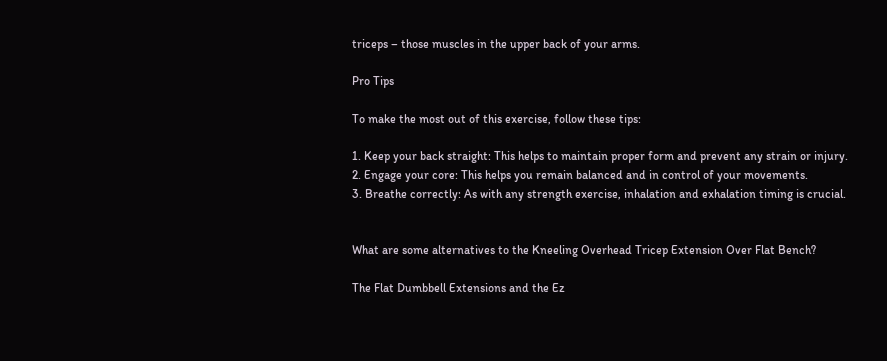triceps – those muscles in the upper back of your arms.

Pro Tips

To make the most out of this exercise, follow these tips:

1. Keep your back straight: This helps to maintain proper form and prevent any strain or injury.
2. Engage your core: This helps you remain balanced and in control of your movements.
3. Breathe correctly: As with any strength exercise, inhalation and exhalation timing is crucial.


What are some alternatives to the Kneeling Overhead Tricep Extension Over Flat Bench?

The Flat Dumbbell Extensions and the Ez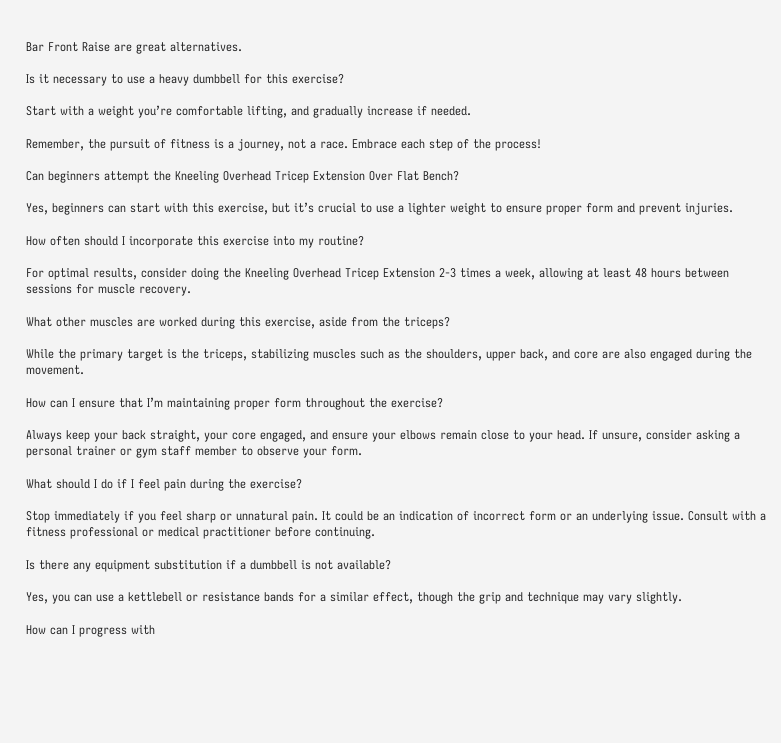Bar Front Raise are great alternatives.

Is it necessary to use a heavy dumbbell for this exercise?

Start with a weight you’re comfortable lifting, and gradually increase if needed.

Remember, the pursuit of fitness is a journey, not a race. Embrace each step of the process!

Can beginners attempt the Kneeling Overhead Tricep Extension Over Flat Bench?

Yes, beginners can start with this exercise, but it’s crucial to use a lighter weight to ensure proper form and prevent injuries.

How often should I incorporate this exercise into my routine?

For optimal results, consider doing the Kneeling Overhead Tricep Extension 2-3 times a week, allowing at least 48 hours between sessions for muscle recovery.

What other muscles are worked during this exercise, aside from the triceps?

While the primary target is the triceps, stabilizing muscles such as the shoulders, upper back, and core are also engaged during the movement.

How can I ensure that I’m maintaining proper form throughout the exercise?

Always keep your back straight, your core engaged, and ensure your elbows remain close to your head. If unsure, consider asking a personal trainer or gym staff member to observe your form.

What should I do if I feel pain during the exercise?

Stop immediately if you feel sharp or unnatural pain. It could be an indication of incorrect form or an underlying issue. Consult with a fitness professional or medical practitioner before continuing.

Is there any equipment substitution if a dumbbell is not available?

Yes, you can use a kettlebell or resistance bands for a similar effect, though the grip and technique may vary slightly.

How can I progress with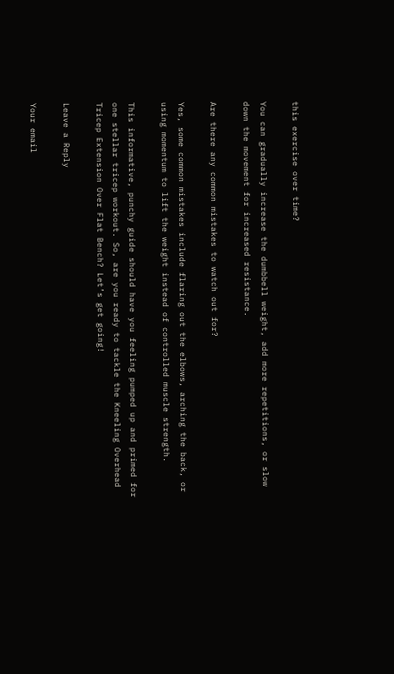this exercise over time?

You can gradually increase the dumbbell weight, add more repetitions, or slow down the movement for increased resistance.

Are there any common mistakes to watch out for?

Yes, some common mistakes include flaring out the elbows, arching the back, or using momentum to lift the weight instead of controlled muscle strength.

This informative, punchy guide should have you feeling pumped up and primed for one stellar tricep workout. So, are you ready to tackle the Kneeling Overhead Tricep Extension Over Flat Bench? Let’s get going!

Leave a Reply

Your email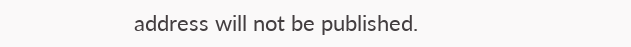address will not be published.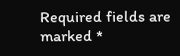Required fields are marked *